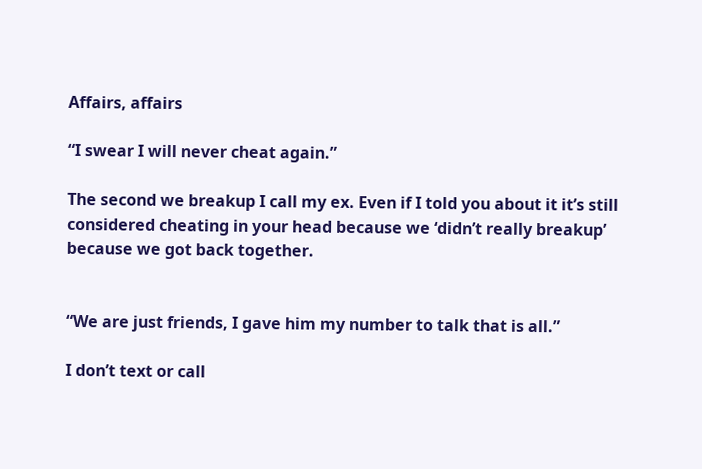Affairs, affairs

“I swear I will never cheat again.”

The second we breakup I call my ex. Even if I told you about it it’s still considered cheating in your head because we ‘didn’t really breakup’ because we got back together.


“We are just friends, I gave him my number to talk that is all.”

I don’t text or call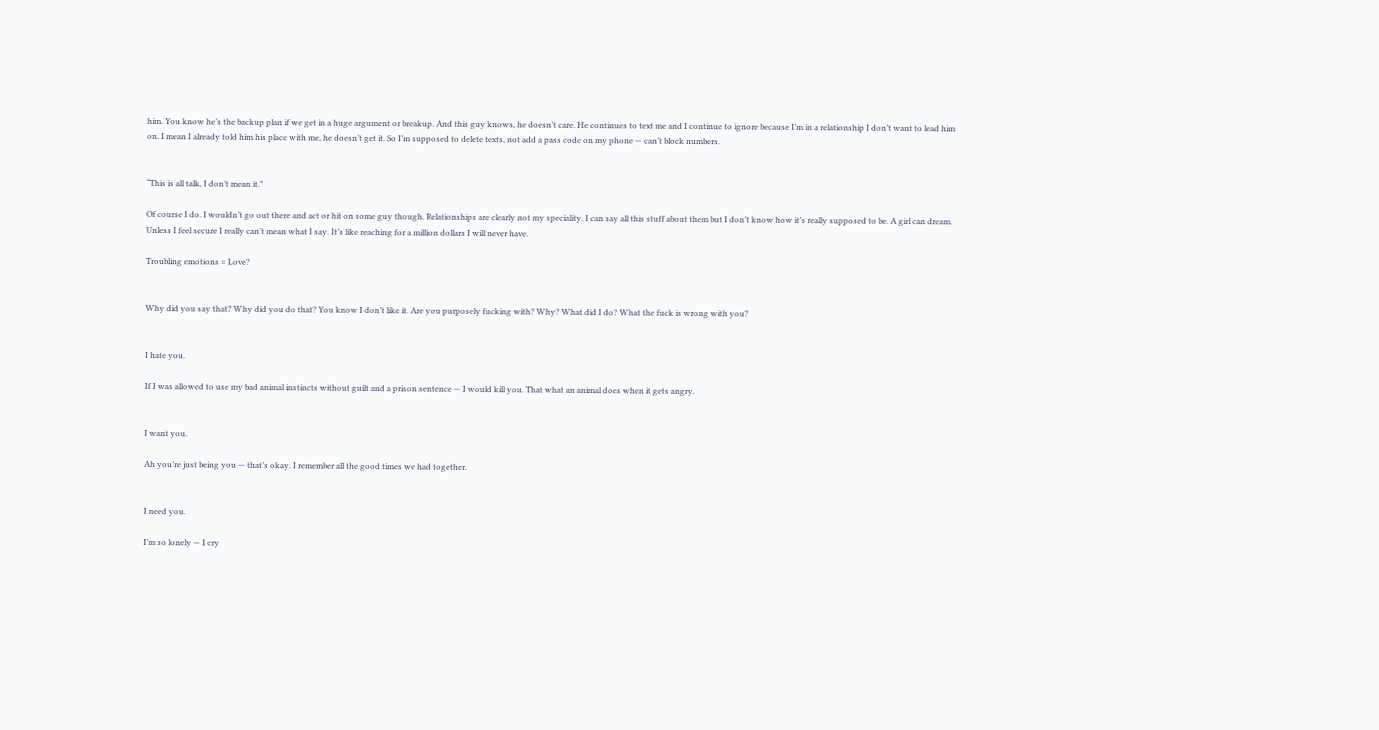him. You know he’s the backup plan if we get in a huge argument or breakup. And this guy knows, he doesn’t care. He continues to text me and I continue to ignore because I’m in a relationship I don’t want to lead him on. I mean I already told him his place with me, he doesn’t get it. So I’m supposed to delete texts, not add a pass code on my phone — can’t block numbers.


“This is all talk, I don’t mean it.”

Of course I do. I wouldn’t go out there and act or hit on some guy though. Relationships are clearly not my speciality. I can say all this stuff about them but I don’t know how it’s really supposed to be. A girl can dream. Unless I feel secure I really can’t mean what I say. It’s like reaching for a million dollars I will never have.

Troubling emotions = Love?


Why did you say that? Why did you do that? You know I don’t like it. Are you purposely fucking with? Why? What did I do? What the fuck is wrong with you?


I hate you.

If I was allowed to use my bad animal instincts without guilt and a prison sentence — I would kill you. That what an animal does when it gets angry.


I want you.

Ah you’re just being you — that’s okay. I remember all the good times we had together.


I need you.

I’m so lonely — I cry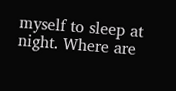myself to sleep at night. Where are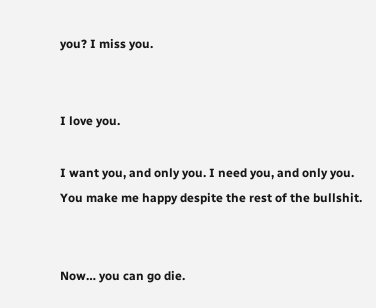you? I miss you.


I love you.

I want you, and only you. I need you, and only you. You make me happy despite the rest of the bullshit.


Now… you can go die.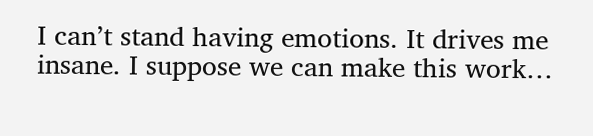I can’t stand having emotions. It drives me insane. I suppose we can make this work…